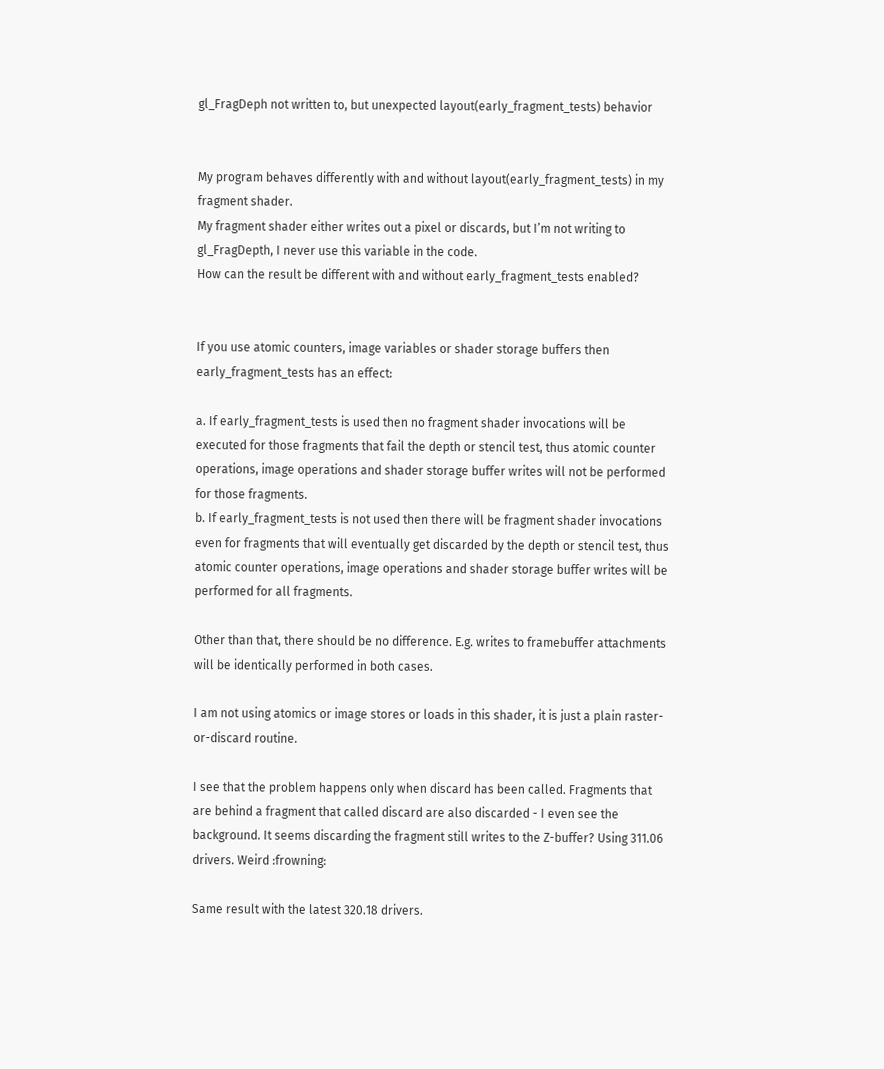gl_FragDeph not written to, but unexpected layout(early_fragment_tests) behavior


My program behaves differently with and without layout(early_fragment_tests) in my fragment shader.
My fragment shader either writes out a pixel or discards, but I’m not writing to gl_FragDepth, I never use this variable in the code.
How can the result be different with and without early_fragment_tests enabled?


If you use atomic counters, image variables or shader storage buffers then early_fragment_tests has an effect:

a. If early_fragment_tests is used then no fragment shader invocations will be executed for those fragments that fail the depth or stencil test, thus atomic counter operations, image operations and shader storage buffer writes will not be performed for those fragments.
b. If early_fragment_tests is not used then there will be fragment shader invocations even for fragments that will eventually get discarded by the depth or stencil test, thus atomic counter operations, image operations and shader storage buffer writes will be performed for all fragments.

Other than that, there should be no difference. E.g. writes to framebuffer attachments will be identically performed in both cases.

I am not using atomics or image stores or loads in this shader, it is just a plain raster-or-discard routine.

I see that the problem happens only when discard has been called. Fragments that are behind a fragment that called discard are also discarded - I even see the background. It seems discarding the fragment still writes to the Z-buffer? Using 311.06 drivers. Weird :frowning:

Same result with the latest 320.18 drivers.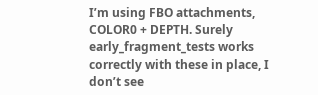I’m using FBO attachments, COLOR0 + DEPTH. Surely early_fragment_tests works correctly with these in place, I don’t see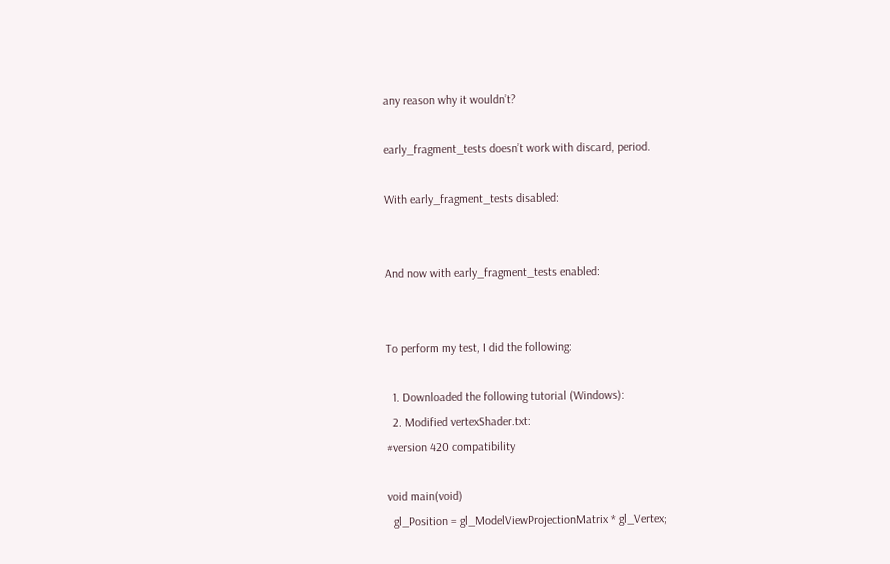any reason why it wouldn’t?

early_fragment_tests doesn’t work with discard, period.

With early_fragment_tests disabled:


And now with early_fragment_tests enabled:


To perform my test, I did the following:

  1. Downloaded the following tutorial (Windows):
  2. Modified vertexShader.txt:
#version 420 compatibility

void main(void)
  gl_Position = gl_ModelViewProjectionMatrix * gl_Vertex;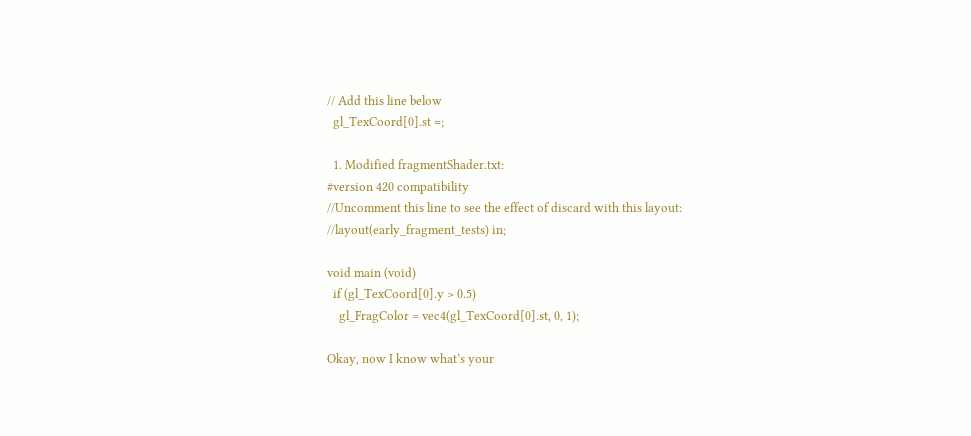// Add this line below
  gl_TexCoord[0].st =;

  1. Modified fragmentShader.txt:
#version 420 compatibility
//Uncomment this line to see the effect of discard with this layout:
//layout(early_fragment_tests) in;

void main (void)
  if (gl_TexCoord[0].y > 0.5)
    gl_FragColor = vec4(gl_TexCoord[0].st, 0, 1);

Okay, now I know what’s your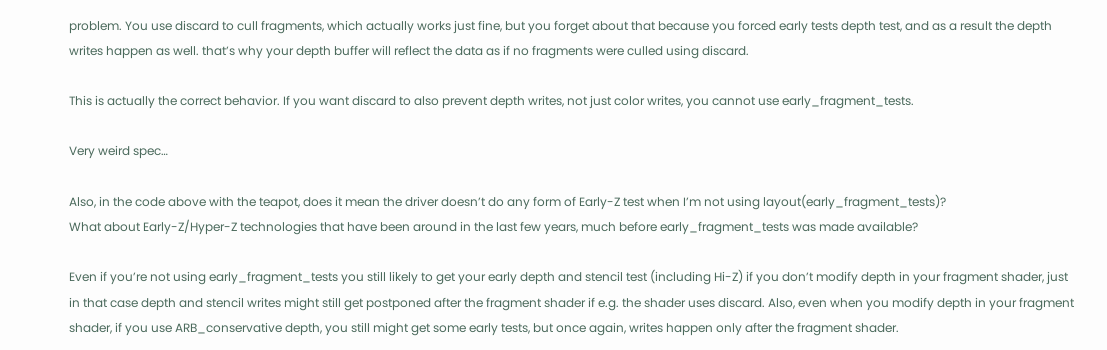problem. You use discard to cull fragments, which actually works just fine, but you forget about that because you forced early tests depth test, and as a result the depth writes happen as well. that’s why your depth buffer will reflect the data as if no fragments were culled using discard.

This is actually the correct behavior. If you want discard to also prevent depth writes, not just color writes, you cannot use early_fragment_tests.

Very weird spec…

Also, in the code above with the teapot, does it mean the driver doesn’t do any form of Early-Z test when I’m not using layout(early_fragment_tests)?
What about Early-Z/Hyper-Z technologies that have been around in the last few years, much before early_fragment_tests was made available?

Even if you’re not using early_fragment_tests you still likely to get your early depth and stencil test (including Hi-Z) if you don’t modify depth in your fragment shader, just in that case depth and stencil writes might still get postponed after the fragment shader if e.g. the shader uses discard. Also, even when you modify depth in your fragment shader, if you use ARB_conservative depth, you still might get some early tests, but once again, writes happen only after the fragment shader.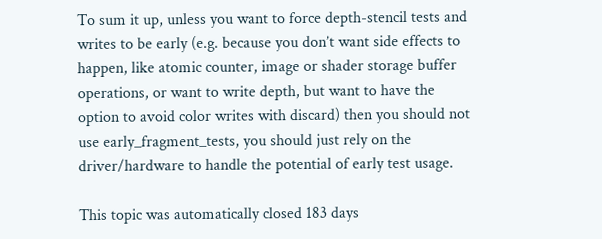To sum it up, unless you want to force depth-stencil tests and writes to be early (e.g. because you don’t want side effects to happen, like atomic counter, image or shader storage buffer operations, or want to write depth, but want to have the option to avoid color writes with discard) then you should not use early_fragment_tests, you should just rely on the driver/hardware to handle the potential of early test usage.

This topic was automatically closed 183 days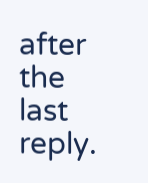after the last reply.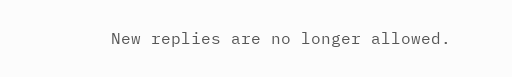New replies are no longer allowed.